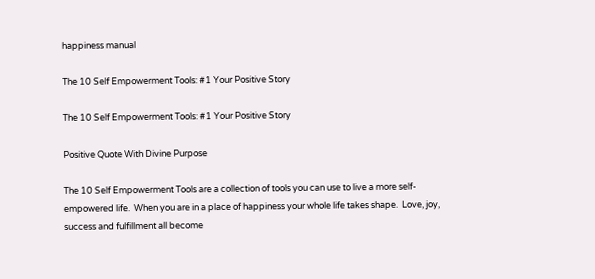happiness manual

The 10 Self Empowerment Tools: #1 Your Positive Story

The 10 Self Empowerment Tools: #1 Your Positive Story

Positive Quote With Divine Purpose

The 10 Self Empowerment Tools are a collection of tools you can use to live a more self-empowered life.  When you are in a place of happiness your whole life takes shape.  Love, joy, success and fulfillment all become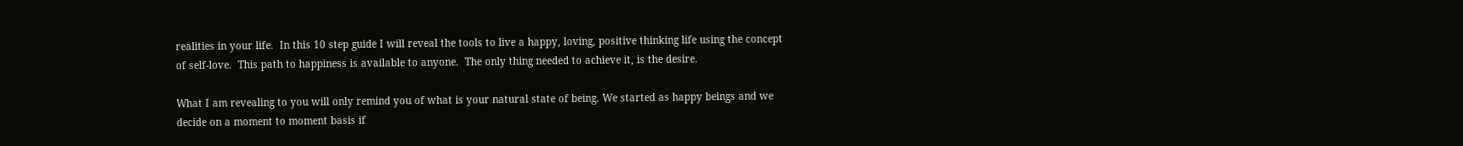realities in your life.  In this 10 step guide I will reveal the tools to live a happy, loving, positive thinking life using the concept of self-love.  This path to happiness is available to anyone.  The only thing needed to achieve it, is the desire.

What I am revealing to you will only remind you of what is your natural state of being. We started as happy beings and we decide on a moment to moment basis if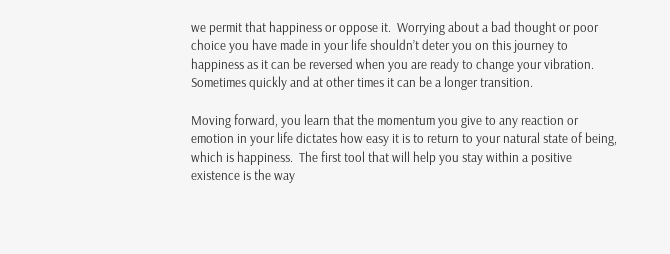we permit that happiness or oppose it.  Worrying about a bad thought or poor choice you have made in your life shouldn’t deter you on this journey to happiness as it can be reversed when you are ready to change your vibration.  Sometimes quickly and at other times it can be a longer transition.

Moving forward, you learn that the momentum you give to any reaction or emotion in your life dictates how easy it is to return to your natural state of being, which is happiness.  The first tool that will help you stay within a positive existence is the way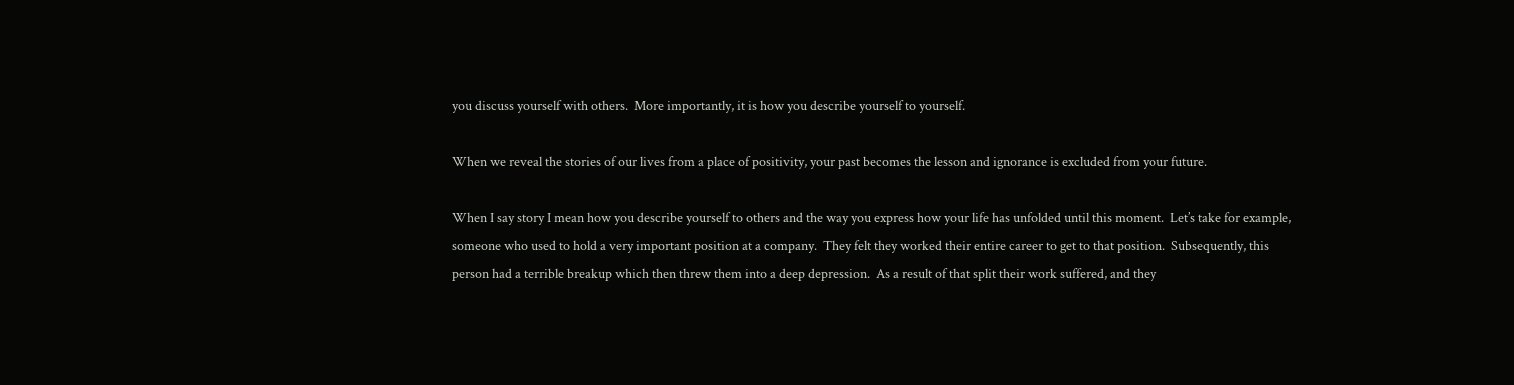you discuss yourself with others.  More importantly, it is how you describe yourself to yourself.

When we reveal the stories of our lives from a place of positivity, your past becomes the lesson and ignorance is excluded from your future.

When I say story I mean how you describe yourself to others and the way you express how your life has unfolded until this moment.  Let’s take for example, someone who used to hold a very important position at a company.  They felt they worked their entire career to get to that position.  Subsequently, this person had a terrible breakup which then threw them into a deep depression.  As a result of that split their work suffered, and they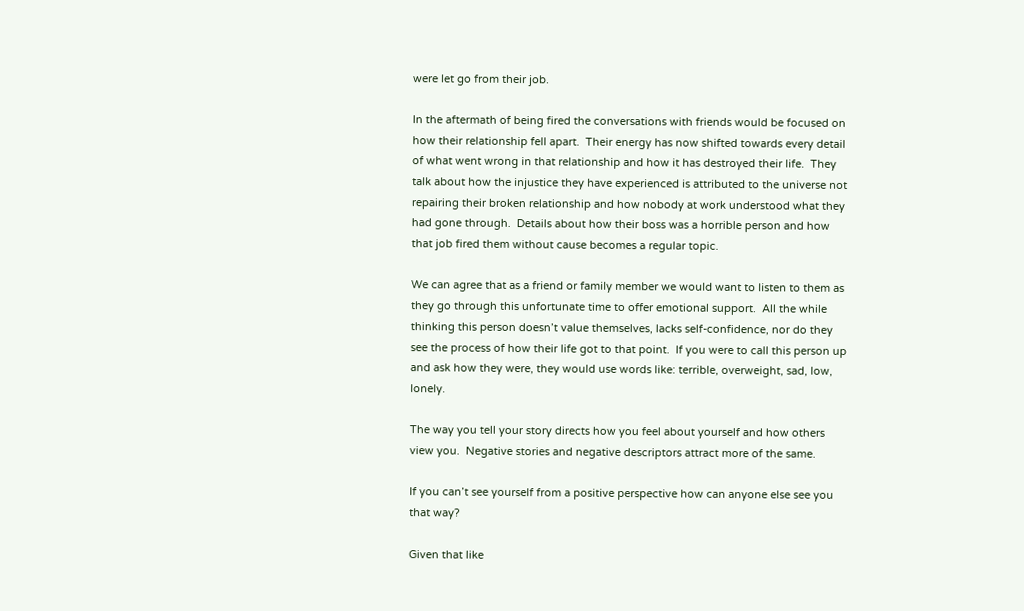were let go from their job.

In the aftermath of being fired the conversations with friends would be focused on how their relationship fell apart.  Their energy has now shifted towards every detail of what went wrong in that relationship and how it has destroyed their life.  They talk about how the injustice they have experienced is attributed to the universe not repairing their broken relationship and how nobody at work understood what they had gone through.  Details about how their boss was a horrible person and how that job fired them without cause becomes a regular topic.

We can agree that as a friend or family member we would want to listen to them as they go through this unfortunate time to offer emotional support.  All the while thinking this person doesn’t value themselves, lacks self-confidence, nor do they see the process of how their life got to that point.  If you were to call this person up and ask how they were, they would use words like: terrible, overweight, sad, low, lonely.

The way you tell your story directs how you feel about yourself and how others view you.  Negative stories and negative descriptors attract more of the same.

If you can’t see yourself from a positive perspective how can anyone else see you that way?

Given that like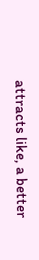attracts like, a better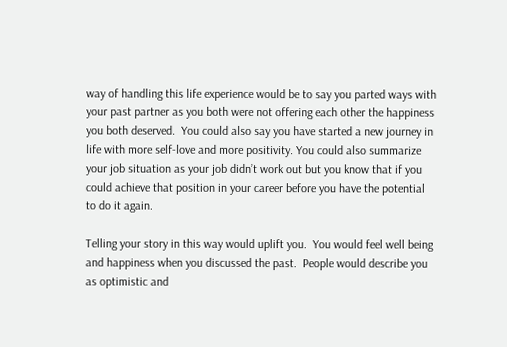way of handling this life experience would be to say you parted ways with your past partner as you both were not offering each other the happiness you both deserved.  You could also say you have started a new journey in life with more self-love and more positivity. You could also summarize your job situation as your job didn’t work out but you know that if you could achieve that position in your career before you have the potential to do it again.

Telling your story in this way would uplift you.  You would feel well being and happiness when you discussed the past.  People would describe you as optimistic and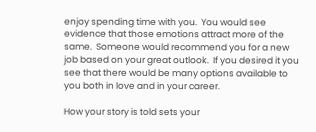enjoy spending time with you.  You would see evidence that those emotions attract more of the same.  Someone would recommend you for a new job based on your great outlook.  If you desired it you see that there would be many options available to you both in love and in your career.

How your story is told sets your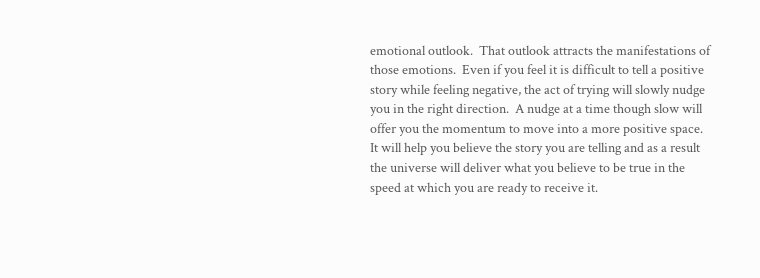emotional outlook.  That outlook attracts the manifestations of those emotions.  Even if you feel it is difficult to tell a positive story while feeling negative, the act of trying will slowly nudge you in the right direction.  A nudge at a time though slow will offer you the momentum to move into a more positive space.  It will help you believe the story you are telling and as a result the universe will deliver what you believe to be true in the speed at which you are ready to receive it.